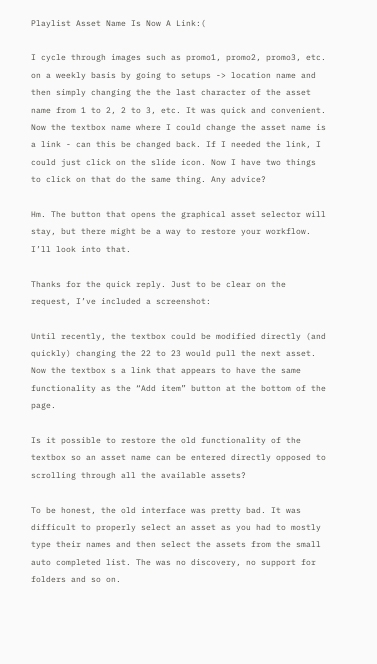Playlist Asset Name Is Now A Link:(

I cycle through images such as promo1, promo2, promo3, etc. on a weekly basis by going to setups -> location name and then simply changing the the last character of the asset name from 1 to 2, 2 to 3, etc. It was quick and convenient. Now the textbox name where I could change the asset name is a link - can this be changed back. If I needed the link, I could just click on the slide icon. Now I have two things to click on that do the same thing. Any advice?

Hm. The button that opens the graphical asset selector will stay, but there might be a way to restore your workflow. I’ll look into that.

Thanks for the quick reply. Just to be clear on the request, I’ve included a screenshot:

Until recently, the textbox could be modified directly (and quickly) changing the 22 to 23 would pull the next asset. Now the textbox s a link that appears to have the same functionality as the “Add item” button at the bottom of the page.

Is it possible to restore the old functionality of the textbox so an asset name can be entered directly opposed to scrolling through all the available assets?

To be honest, the old interface was pretty bad. It was difficult to properly select an asset as you had to mostly type their names and then select the assets from the small auto completed list. The was no discovery, no support for folders and so on.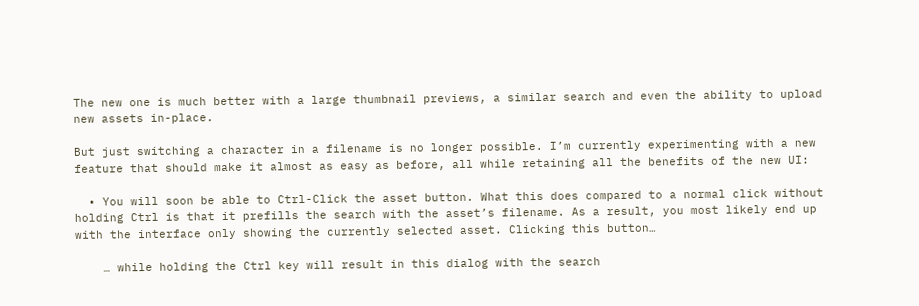The new one is much better with a large thumbnail previews, a similar search and even the ability to upload new assets in-place.

But just switching a character in a filename is no longer possible. I’m currently experimenting with a new feature that should make it almost as easy as before, all while retaining all the benefits of the new UI:

  • You will soon be able to Ctrl-Click the asset button. What this does compared to a normal click without holding Ctrl is that it prefills the search with the asset’s filename. As a result, you most likely end up with the interface only showing the currently selected asset. Clicking this button…

    … while holding the Ctrl key will result in this dialog with the search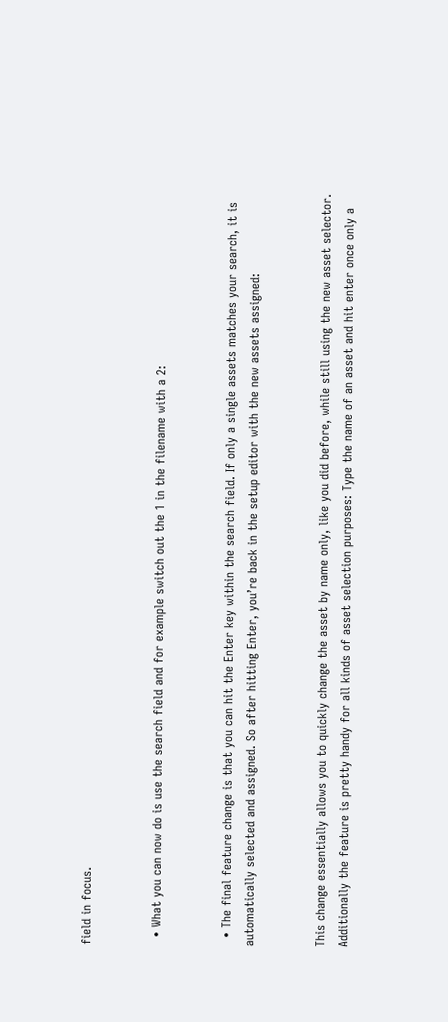field in focus.


  • What you can now do is use the search field and for example switch out the 1 in the filename with a 2:


  • The final feature change is that you can hit the Enter key within the search field. If only a single assets matches your search, it is automatically selected and assigned. So after hitting Enter, you’re back in the setup editor with the new assets assigned:


This change essentially allows you to quickly change the asset by name only, like you did before, while still using the new asset selector. Additionally the feature is pretty handy for all kinds of asset selection purposes: Type the name of an asset and hit enter once only a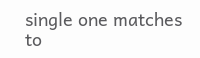single one matches to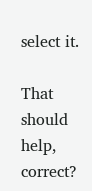select it.

That should help, correct?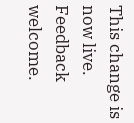This change is now live. Feedback welcome.